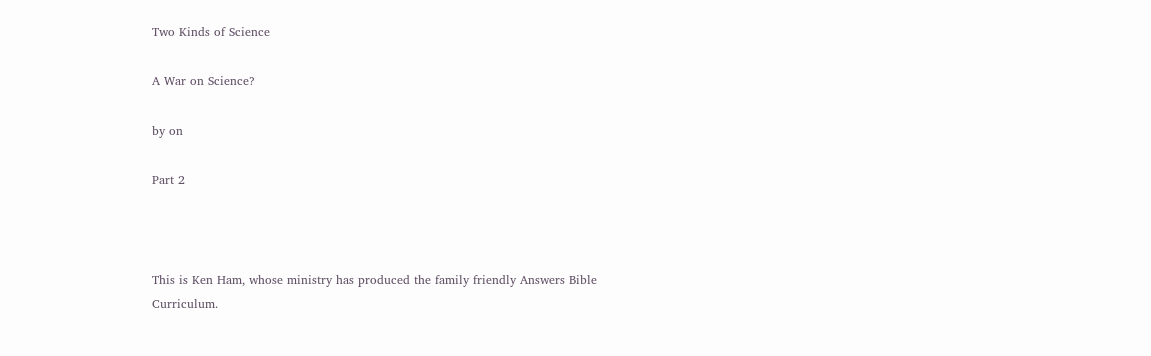Two Kinds of Science

A War on Science?

by on

Part 2



This is Ken Ham, whose ministry has produced the family friendly Answers Bible Curriculum.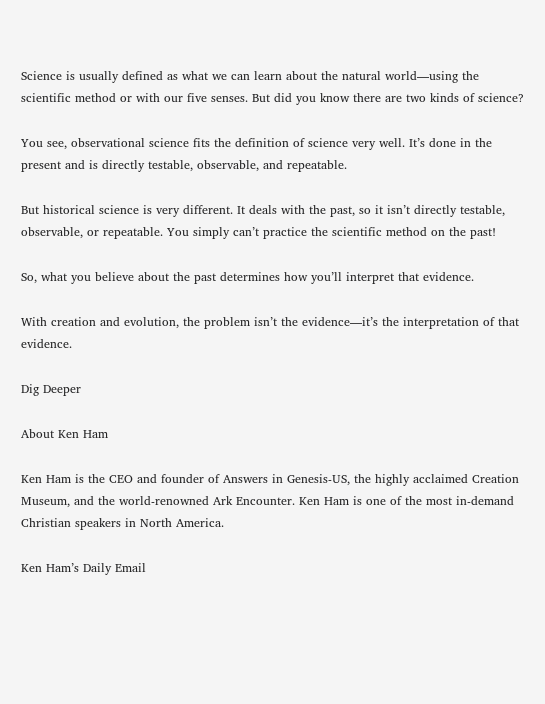Science is usually defined as what we can learn about the natural world—using the scientific method or with our five senses. But did you know there are two kinds of science?

You see, observational science fits the definition of science very well. It’s done in the present and is directly testable, observable, and repeatable.

But historical science is very different. It deals with the past, so it isn’t directly testable, observable, or repeatable. You simply can’t practice the scientific method on the past!

So, what you believe about the past determines how you’ll interpret that evidence.

With creation and evolution, the problem isn’t the evidence—it’s the interpretation of that evidence.

Dig Deeper

About Ken Ham

Ken Ham is the CEO and founder of Answers in Genesis-US, the highly acclaimed Creation Museum, and the world-renowned Ark Encounter. Ken Ham is one of the most in-demand Christian speakers in North America.

Ken Ham’s Daily Email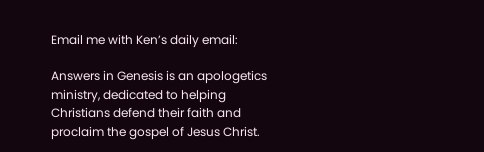Email me with Ken’s daily email:

Answers in Genesis is an apologetics ministry, dedicated to helping Christians defend their faith and proclaim the gospel of Jesus Christ.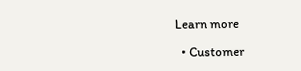Learn more

  • Customer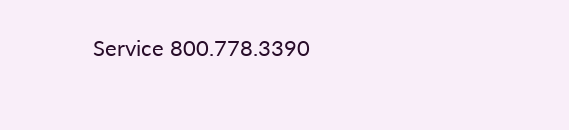Service 800.778.3390